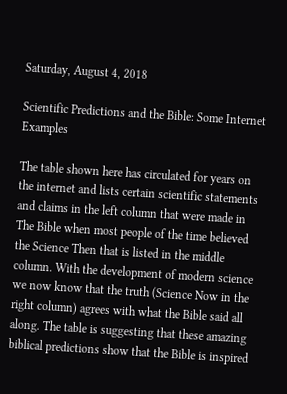Saturday, August 4, 2018

Scientific Predictions and the Bible: Some Internet Examples

The table shown here has circulated for years on the internet and lists certain scientific statements and claims in the left column that were made in The Bible when most people of the time believed the Science Then that is listed in the middle column. With the development of modern science we now know that the truth (Science Now in the right column) agrees with what the Bible said all along. The table is suggesting that these amazing biblical predictions show that the Bible is inspired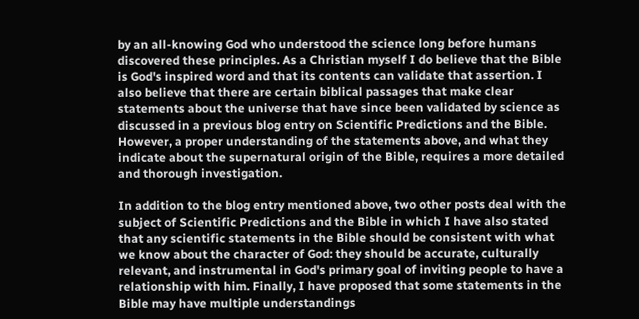by an all-knowing God who understood the science long before humans discovered these principles. As a Christian myself I do believe that the Bible is God's inspired word and that its contents can validate that assertion. I also believe that there are certain biblical passages that make clear statements about the universe that have since been validated by science as discussed in a previous blog entry on Scientific Predictions and the Bible. However, a proper understanding of the statements above, and what they indicate about the supernatural origin of the Bible, requires a more detailed and thorough investigation.

In addition to the blog entry mentioned above, two other posts deal with the subject of Scientific Predictions and the Bible in which I have also stated that any scientific statements in the Bible should be consistent with what we know about the character of God: they should be accurate, culturally relevant, and instrumental in God's primary goal of inviting people to have a relationship with him. Finally, I have proposed that some statements in the Bible may have multiple understandings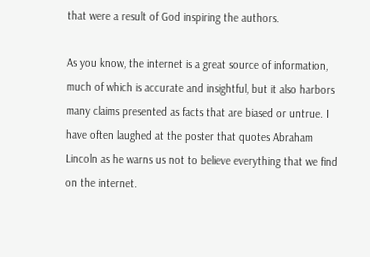that were a result of God inspiring the authors.

As you know, the internet is a great source of information, much of which is accurate and insightful, but it also harbors many claims presented as facts that are biased or untrue. I have often laughed at the poster that quotes Abraham Lincoln as he warns us not to believe everything that we find on the internet.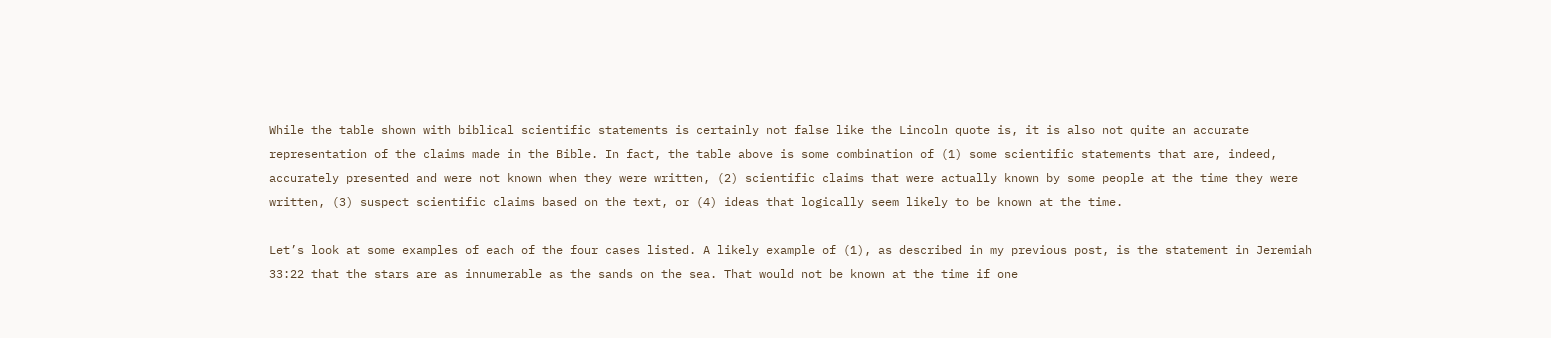While the table shown with biblical scientific statements is certainly not false like the Lincoln quote is, it is also not quite an accurate representation of the claims made in the Bible. In fact, the table above is some combination of (1) some scientific statements that are, indeed, accurately presented and were not known when they were written, (2) scientific claims that were actually known by some people at the time they were written, (3) suspect scientific claims based on the text, or (4) ideas that logically seem likely to be known at the time.

Let’s look at some examples of each of the four cases listed. A likely example of (1), as described in my previous post, is the statement in Jeremiah 33:22 that the stars are as innumerable as the sands on the sea. That would not be known at the time if one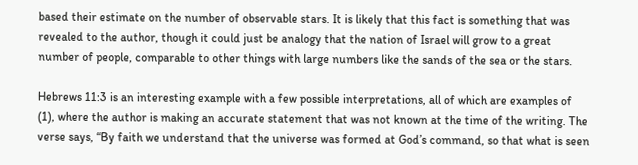based their estimate on the number of observable stars. It is likely that this fact is something that was revealed to the author, though it could just be analogy that the nation of Israel will grow to a great number of people, comparable to other things with large numbers like the sands of the sea or the stars.

Hebrews 11:3 is an interesting example with a few possible interpretations, all of which are examples of (1), where the author is making an accurate statement that was not known at the time of the writing. The verse says, “By faith we understand that the universe was formed at God’s command, so that what is seen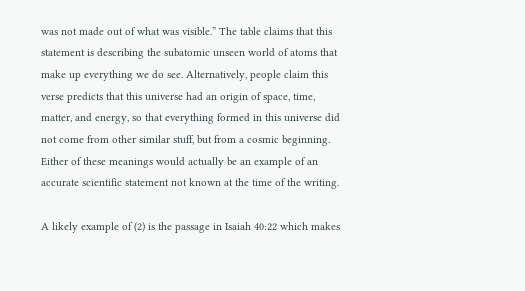was not made out of what was visible.” The table claims that this statement is describing the subatomic unseen world of atoms that make up everything we do see. Alternatively, people claim this verse predicts that this universe had an origin of space, time, matter, and energy, so that everything formed in this universe did not come from other similar stuff, but from a cosmic beginning. Either of these meanings would actually be an example of an accurate scientific statement not known at the time of the writing.

A likely example of (2) is the passage in Isaiah 40:22 which makes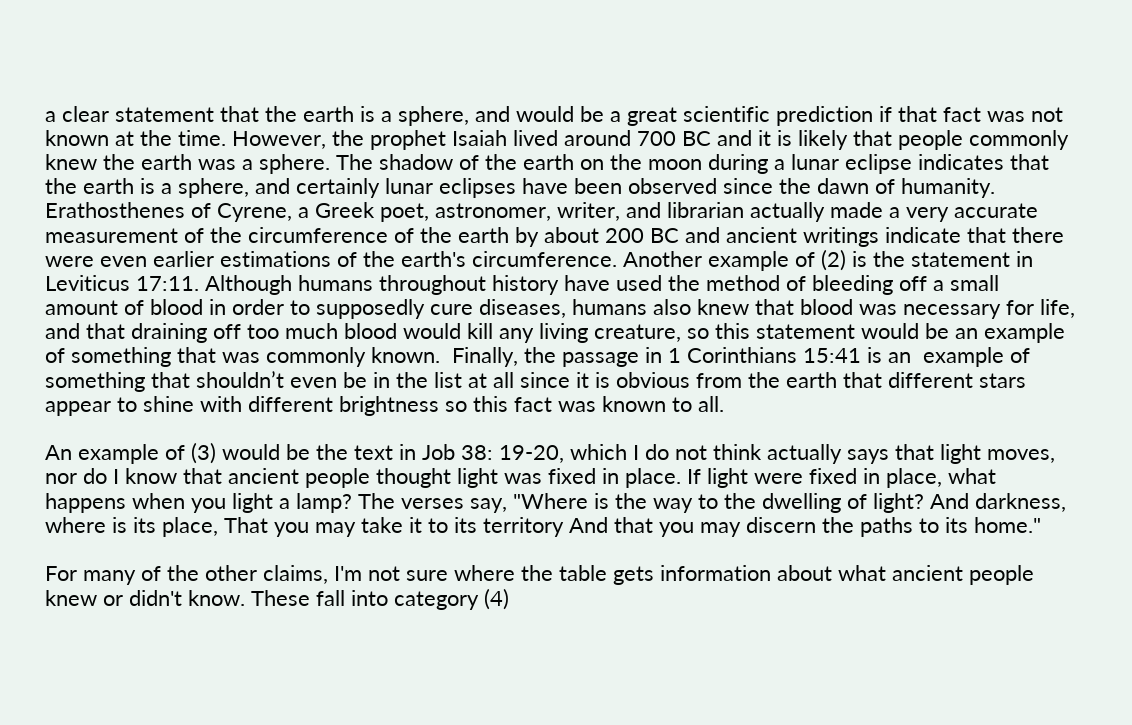a clear statement that the earth is a sphere, and would be a great scientific prediction if that fact was not known at the time. However, the prophet Isaiah lived around 700 BC and it is likely that people commonly knew the earth was a sphere. The shadow of the earth on the moon during a lunar eclipse indicates that the earth is a sphere, and certainly lunar eclipses have been observed since the dawn of humanity. Erathosthenes of Cyrene, a Greek poet, astronomer, writer, and librarian actually made a very accurate measurement of the circumference of the earth by about 200 BC and ancient writings indicate that there were even earlier estimations of the earth's circumference. Another example of (2) is the statement in Leviticus 17:11. Although humans throughout history have used the method of bleeding off a small amount of blood in order to supposedly cure diseases, humans also knew that blood was necessary for life, and that draining off too much blood would kill any living creature, so this statement would be an example of something that was commonly known.  Finally, the passage in 1 Corinthians 15:41 is an  example of something that shouldn’t even be in the list at all since it is obvious from the earth that different stars appear to shine with different brightness so this fact was known to all.

An example of (3) would be the text in Job 38: 19-20, which I do not think actually says that light moves, nor do I know that ancient people thought light was fixed in place. If light were fixed in place, what happens when you light a lamp? The verses say, "Where is the way to the dwelling of light? And darkness, where is its place, That you may take it to its territory And that you may discern the paths to its home."

For many of the other claims, I'm not sure where the table gets information about what ancient people knew or didn't know. These fall into category (4)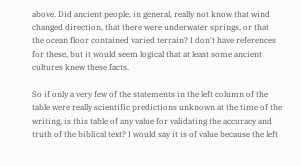above. Did ancient people, in general, really not know that wind changed direction, that there were underwater springs, or that the ocean floor contained varied terrain? I don't have references for these, but it would seem logical that at least some ancient cultures knew these facts.

So if only a very few of the statements in the left column of the table were really scientific predictions unknown at the time of the writing, is this table of any value for validating the accuracy and truth of the biblical text? I would say it is of value because the left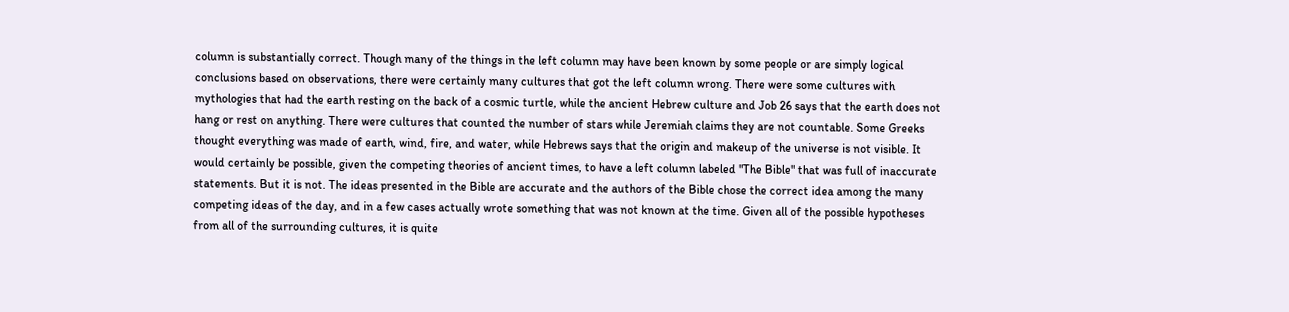column is substantially correct. Though many of the things in the left column may have been known by some people or are simply logical conclusions based on observations, there were certainly many cultures that got the left column wrong. There were some cultures with mythologies that had the earth resting on the back of a cosmic turtle, while the ancient Hebrew culture and Job 26 says that the earth does not hang or rest on anything. There were cultures that counted the number of stars while Jeremiah claims they are not countable. Some Greeks thought everything was made of earth, wind, fire, and water, while Hebrews says that the origin and makeup of the universe is not visible. It would certainly be possible, given the competing theories of ancient times, to have a left column labeled "The Bible" that was full of inaccurate statements. But it is not. The ideas presented in the Bible are accurate and the authors of the Bible chose the correct idea among the many competing ideas of the day, and in a few cases actually wrote something that was not known at the time. Given all of the possible hypotheses from all of the surrounding cultures, it is quite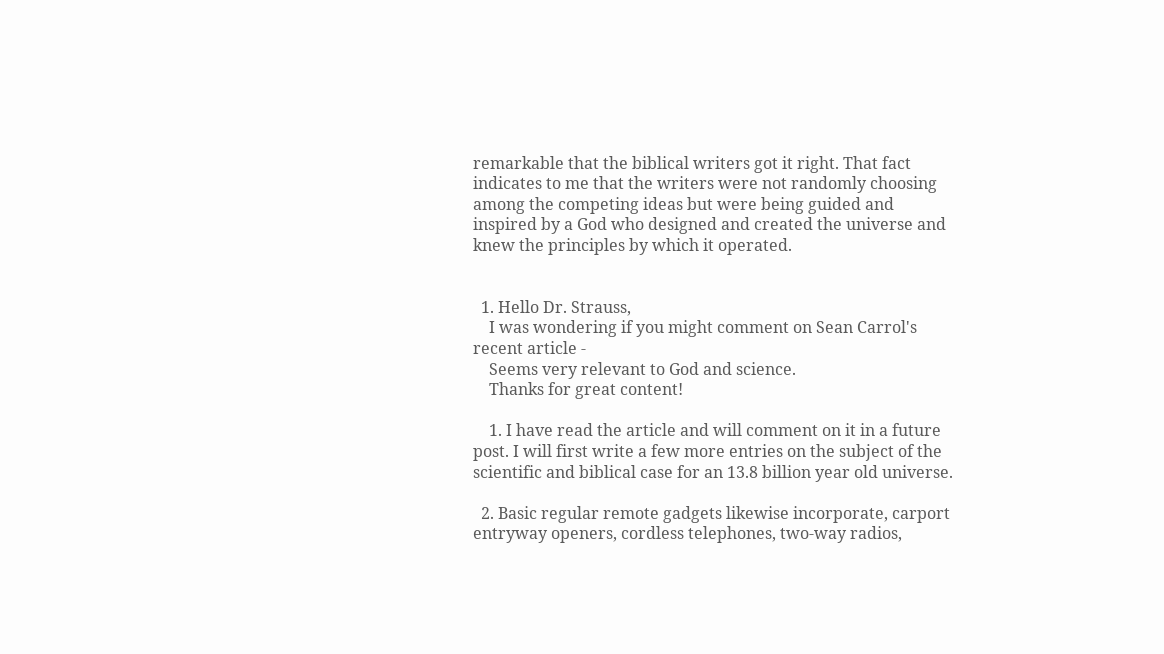remarkable that the biblical writers got it right. That fact indicates to me that the writers were not randomly choosing among the competing ideas but were being guided and inspired by a God who designed and created the universe and knew the principles by which it operated.


  1. Hello Dr. Strauss,
    I was wondering if you might comment on Sean Carrol's recent article -
    Seems very relevant to God and science.
    Thanks for great content!

    1. I have read the article and will comment on it in a future post. I will first write a few more entries on the subject of the scientific and biblical case for an 13.8 billion year old universe.

  2. Basic regular remote gadgets likewise incorporate, carport entryway openers, cordless telephones, two-way radios,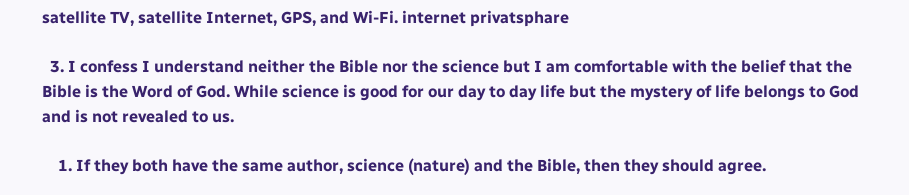satellite TV, satellite Internet, GPS, and Wi-Fi. internet privatsphare

  3. I confess I understand neither the Bible nor the science but I am comfortable with the belief that the Bible is the Word of God. While science is good for our day to day life but the mystery of life belongs to God and is not revealed to us.

    1. If they both have the same author, science (nature) and the Bible, then they should agree.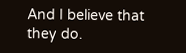And I believe that they do.